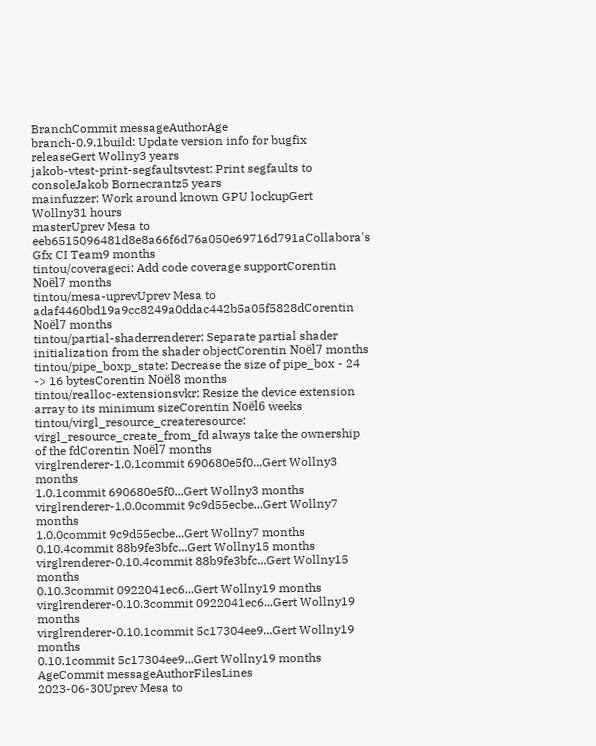BranchCommit messageAuthorAge
branch-0.9.1build: Update version info for bugfix releaseGert Wollny3 years
jakob-vtest-print-segfaultsvtest: Print segfaults to consoleJakob Bornecrantz5 years
mainfuzzer: Work around known GPU lockupGert Wollny31 hours
masterUprev Mesa to eeb6515096481d8e8a66f6d76a050e69716d791aCollabora's Gfx CI Team9 months
tintou/coverageci: Add code coverage supportCorentin Noël7 months
tintou/mesa-uprevUprev Mesa to adaf4460bd19a9cc8249a0ddac442b5a05f5828dCorentin Noël7 months
tintou/partial-shaderrenderer: Separate partial shader initialization from the shader objectCorentin Noël7 months
tintou/pipe_boxp_state: Decrease the size of pipe_box - 24 -> 16 bytesCorentin Noël8 months
tintou/realloc-extensionsvkr: Resize the device extension array to its minimum sizeCorentin Noël6 weeks
tintou/virgl_resource_createresource: virgl_resource_create_from_fd always take the ownership of the fdCorentin Noël7 months
virglrenderer-1.0.1commit 690680e5f0...Gert Wollny3 months
1.0.1commit 690680e5f0...Gert Wollny3 months
virglrenderer-1.0.0commit 9c9d55ecbe...Gert Wollny7 months
1.0.0commit 9c9d55ecbe...Gert Wollny7 months
0.10.4commit 88b9fe3bfc...Gert Wollny15 months
virglrenderer-0.10.4commit 88b9fe3bfc...Gert Wollny15 months
0.10.3commit 0922041ec6...Gert Wollny19 months
virglrenderer-0.10.3commit 0922041ec6...Gert Wollny19 months
virglrenderer-0.10.1commit 5c17304ee9...Gert Wollny19 months
0.10.1commit 5c17304ee9...Gert Wollny19 months
AgeCommit messageAuthorFilesLines
2023-06-30Uprev Mesa to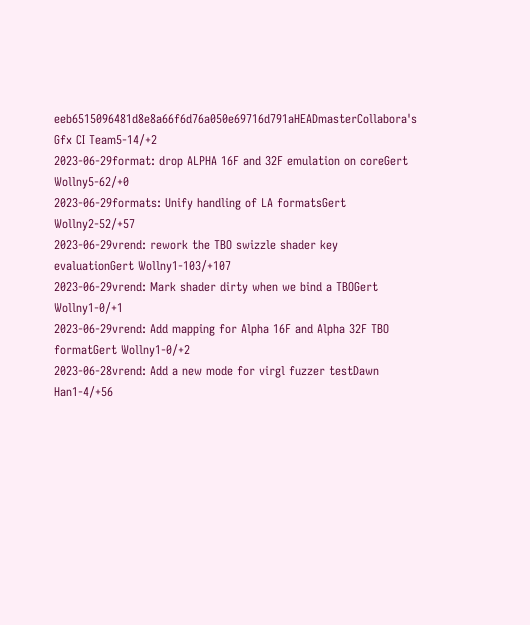eeb6515096481d8e8a66f6d76a050e69716d791aHEADmasterCollabora's Gfx CI Team5-14/+2
2023-06-29format: drop ALPHA 16F and 32F emulation on coreGert Wollny5-62/+0
2023-06-29formats: Unify handling of LA formatsGert Wollny2-52/+57
2023-06-29vrend: rework the TBO swizzle shader key evaluationGert Wollny1-103/+107
2023-06-29vrend: Mark shader dirty when we bind a TBOGert Wollny1-0/+1
2023-06-29vrend: Add mapping for Alpha 16F and Alpha 32F TBO formatGert Wollny1-0/+2
2023-06-28vrend: Add a new mode for virgl fuzzer testDawn Han1-4/+56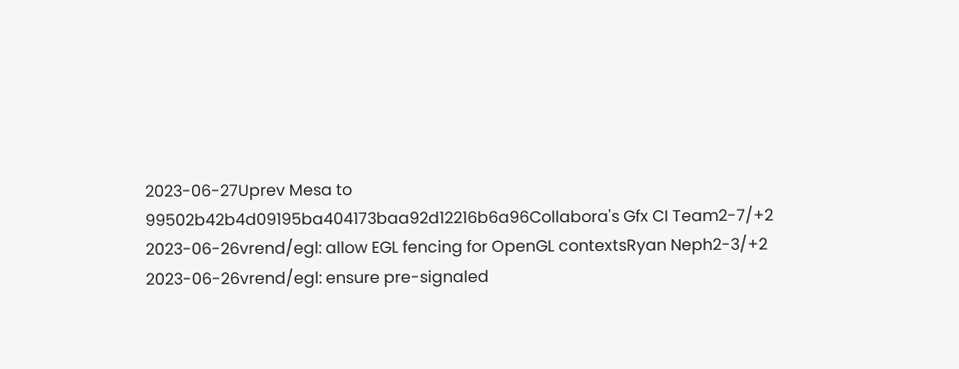2023-06-27Uprev Mesa to 99502b42b4d09195ba404173baa92d12216b6a96Collabora's Gfx CI Team2-7/+2
2023-06-26vrend/egl: allow EGL fencing for OpenGL contextsRyan Neph2-3/+2
2023-06-26vrend/egl: ensure pre-signaled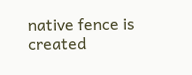native fence is created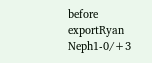before exportRyan Neph1-0/+3